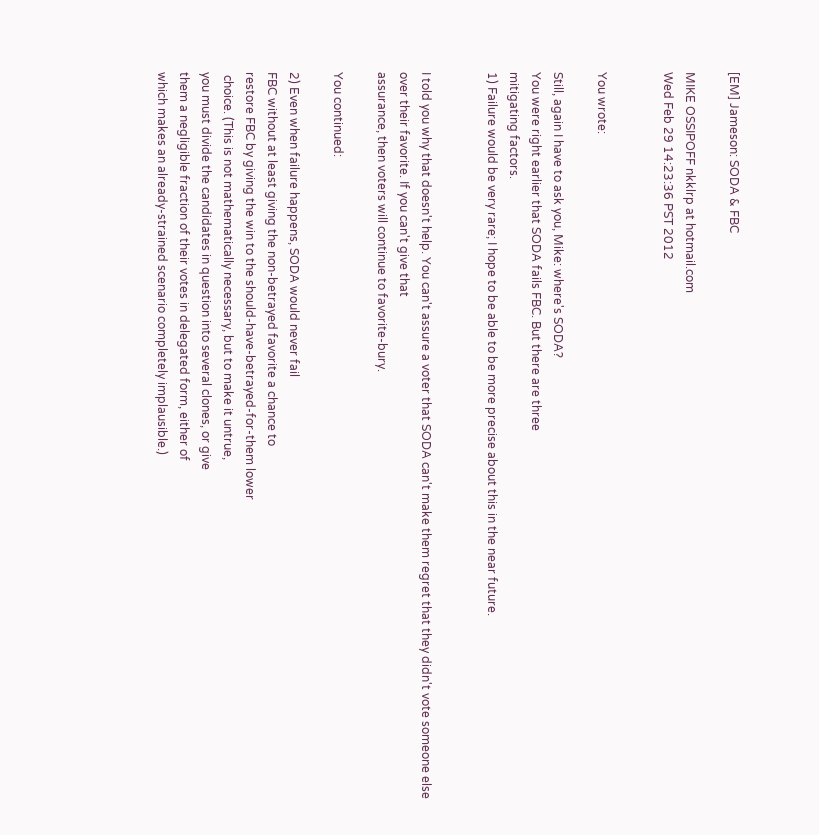[EM] Jameson: SODA & FBC

MIKE OSSIPOFF nkklrp at hotmail.com
Wed Feb 29 14:23:36 PST 2012


You wrote:

Still, again I have to ask you, Mike: where's SODA?
You were right earlier that SODA fails FBC. But there are three
mitigating factors.
1) Failure would be very rare; I hope to be able to be more precise about this in the near future.


I told you why that doesn't help. You can't assure a voter that SODA can't make them regret that they didn't vote someone else over their favorite. If you can't give that
assurance, then voters will continue to favorite-bury.

You continued:

2) Even when failure happens, SODA would never fail
FBC without at least giving the non-betrayed favorite a chance to
restore FBC by giving the win to the should-have-betrayed-for-them lower
 choice. (This is not mathematically necessary, but to make it untrue,
you must divide the candidates in question into several clones, or give
them a negligible fraction of their votes in delegated form, either of
which makes an already-strained scenario completely implausible.)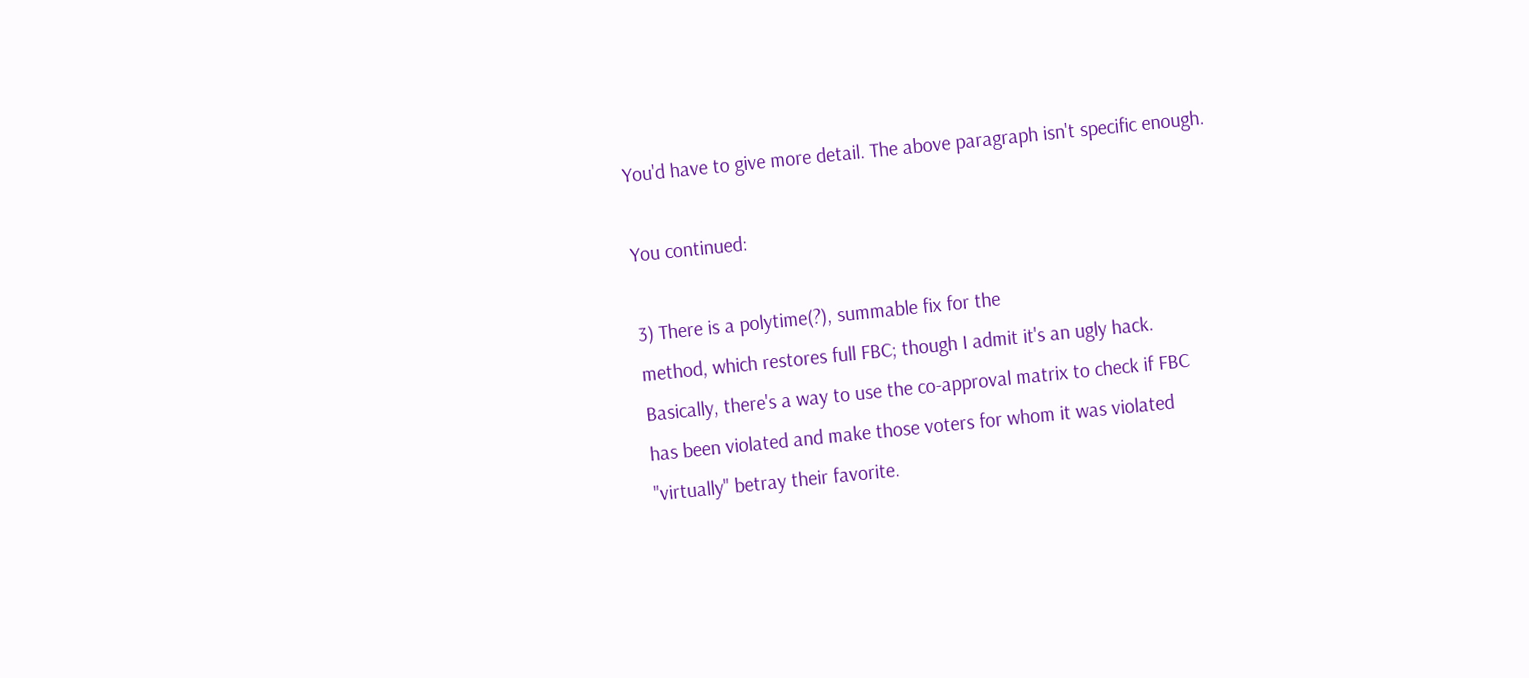You'd have to give more detail. The above paragraph isn't specific enough.

You continued:

3) There is a polytime(?), summable fix for the
method, which restores full FBC; though I admit it's an ugly hack.
Basically, there's a way to use the co-approval matrix to check if FBC
has been violated and make those voters for whom it was violated
"virtually" betray their favorite.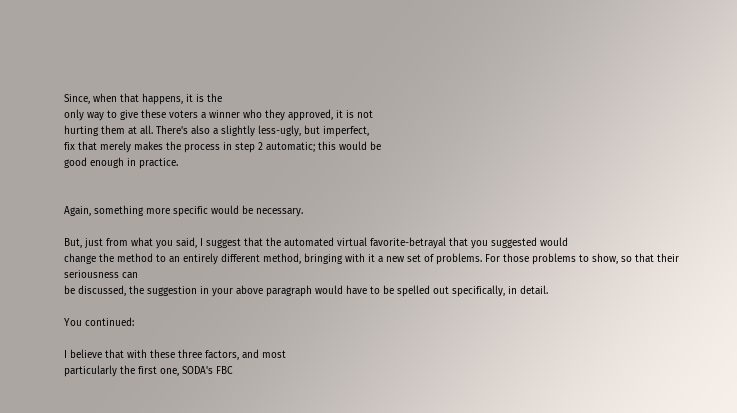Since, when that happens, it is the
only way to give these voters a winner who they approved, it is not
hurting them at all. There's also a slightly less-ugly, but imperfect,
fix that merely makes the process in step 2 automatic; this would be
good enough in practice.


Again, something more specific would be necessary.

But, just from what you said, I suggest that the automated virtual favorite-betrayal that you suggested would
change the method to an entirely different method, bringing with it a new set of problems. For those problems to show, so that their seriousness can
be discussed, the suggestion in your above paragraph would have to be spelled out specifically, in detail.

You continued:

I believe that with these three factors, and most
particularly the first one, SODA's FBC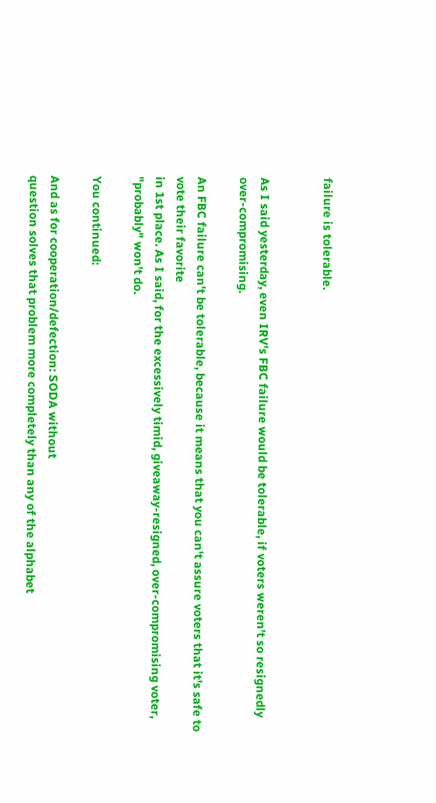failure is tolerable.


As I said yesterday, even IRV's FBC failure would be tolerable, if voters weren't so resignedly over-compromising.

An FBC failure can't be tolerable, because it means that you can't assure voters that it's safe to vote their favorite
in 1st place. As I said, for the excessively timid, giveaway-resigned, over-compromising voter, "probably" won't do.

You continued:

And as for cooperation/defection: SODA without
question solves that problem more completely than any of the alphabet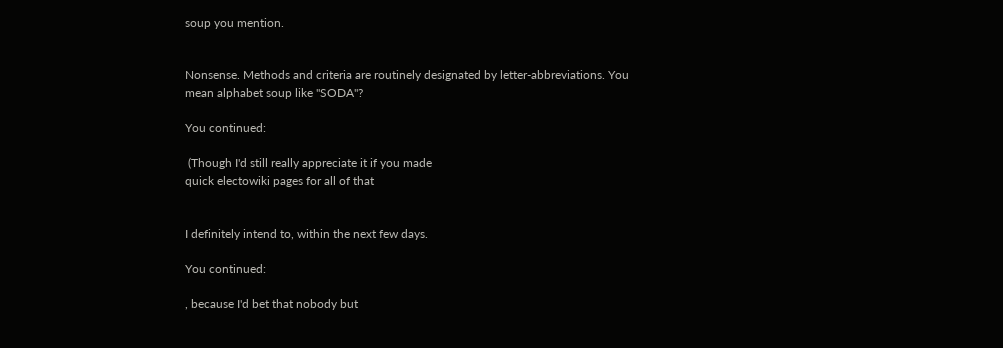soup you mention.


Nonsense. Methods and criteria are routinely designated by letter-abbreviations. You mean alphabet soup like "SODA"?

You continued:

 (Though I'd still really appreciate it if you made
quick electowiki pages for all of that


I definitely intend to, within the next few days.

You continued:

, because I'd bet that nobody but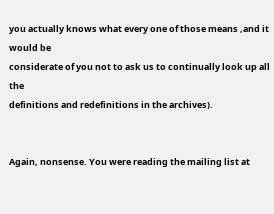you actually knows what every one of those means ,and it would be
considerate of you not to ask us to continually look up all the
definitions and redefinitions in the archives).


Again, nonsense. You were reading the mailing list at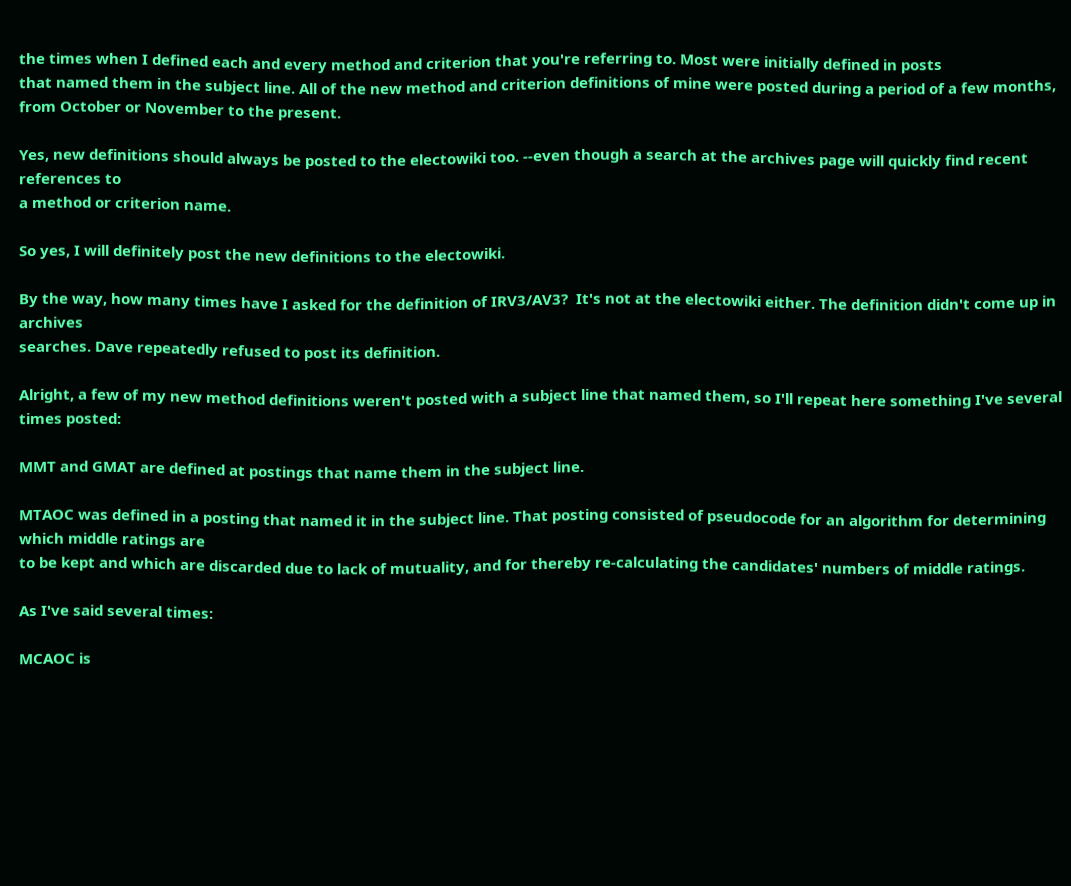the times when I defined each and every method and criterion that you're referring to. Most were initially defined in posts
that named them in the subject line. All of the new method and criterion definitions of mine were posted during a period of a few months, from October or November to the present.

Yes, new definitions should always be posted to the electowiki too. --even though a search at the archives page will quickly find recent references to
a method or criterion name.

So yes, I will definitely post the new definitions to the electowiki.

By the way, how many times have I asked for the definition of IRV3/AV3?  It's not at the electowiki either. The definition didn't come up in archives
searches. Dave repeatedly refused to post its definition.

Alright, a few of my new method definitions weren't posted with a subject line that named them, so I'll repeat here something I've several times posted:

MMT and GMAT are defined at postings that name them in the subject line.

MTAOC was defined in a posting that named it in the subject line. That posting consisted of pseudocode for an algorithm for determining which middle ratings are
to be kept and which are discarded due to lack of mutuality, and for thereby re-calculating the candidates' numbers of middle ratings.

As I've said several times:

MCAOC is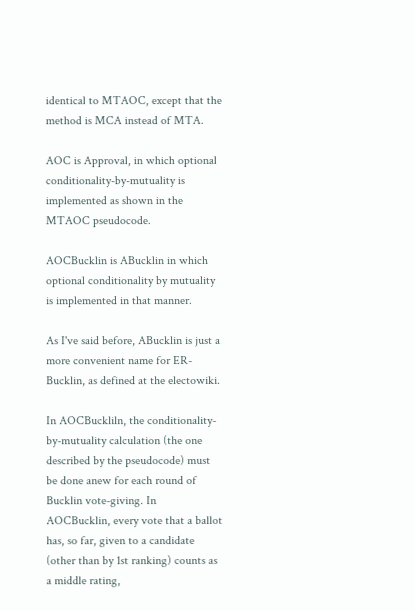identical to MTAOC, except that the method is MCA instead of MTA.

AOC is Approval, in which optional conditionality-by-mutuality is implemented as shown in the MTAOC pseudocode.

AOCBucklin is ABucklin in which optional conditionality by mutuality is implemented in that manner.

As I've said before, ABucklin is just a more convenient name for ER-Bucklin, as defined at the electowiki.

In AOCBuckliln, the conditionality-by-mutuality calculation (the one described by the pseudocode) must be done anew for each round of
Bucklin vote-giving. In AOCBucklin, every vote that a ballot has, so far, given to a candidate (other than by 1st ranking) counts as a middle rating,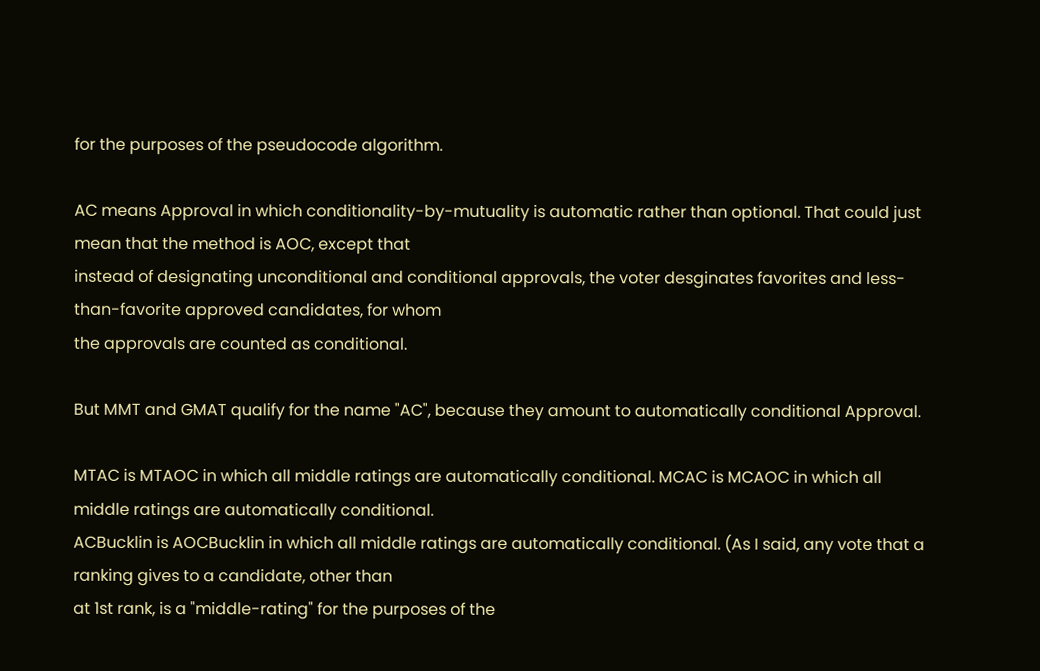for the purposes of the pseudocode algorithm.

AC means Approval in which conditionality-by-mutuality is automatic rather than optional. That could just mean that the method is AOC, except that
instead of designating unconditional and conditional approvals, the voter desginates favorites and less-than-favorite approved candidates, for whom
the approvals are counted as conditional.

But MMT and GMAT qualify for the name "AC", because they amount to automatically conditional Approval.

MTAC is MTAOC in which all middle ratings are automatically conditional. MCAC is MCAOC in which all middle ratings are automatically conditional.
ACBucklin is AOCBucklin in which all middle ratings are automatically conditional. (As I said, any vote that a ranking gives to a candidate, other than
at 1st rank, is a "middle-rating" for the purposes of the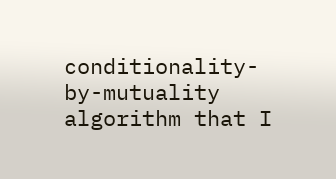conditionality-by-mutuality algorithm that I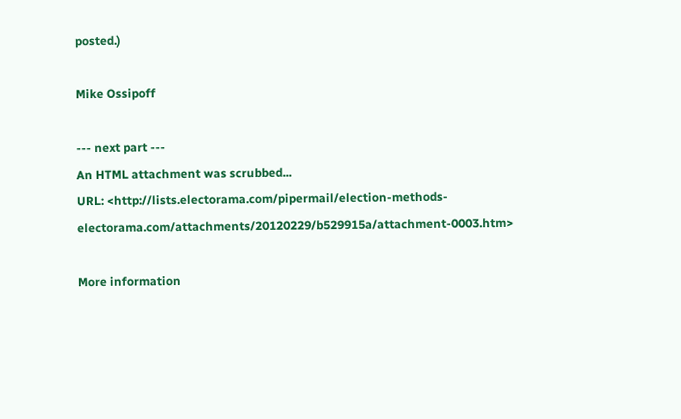posted.)

Mike Ossipoff

--- next part ---
An HTML attachment was scrubbed...
URL: <http://lists.electorama.com/pipermail/election-methods-electorama.com/attachments/20120229/b529915a/attachment-0003.htm>

More information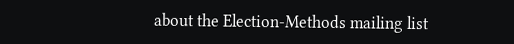about the Election-Methods mailing list